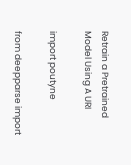Retrain a Pretrained Model Using A URI

import poutyne

from deepparse import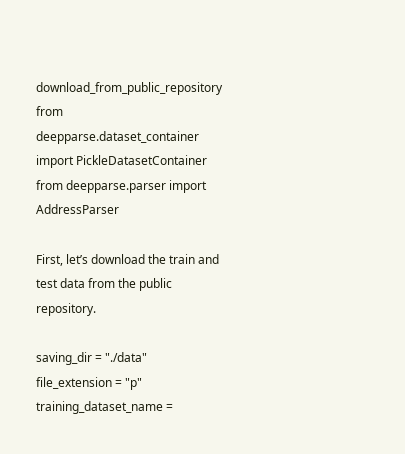download_from_public_repository
from deepparse.dataset_container import PickleDatasetContainer
from deepparse.parser import AddressParser

First, let’s download the train and test data from the public repository.

saving_dir = "./data"
file_extension = "p"
training_dataset_name =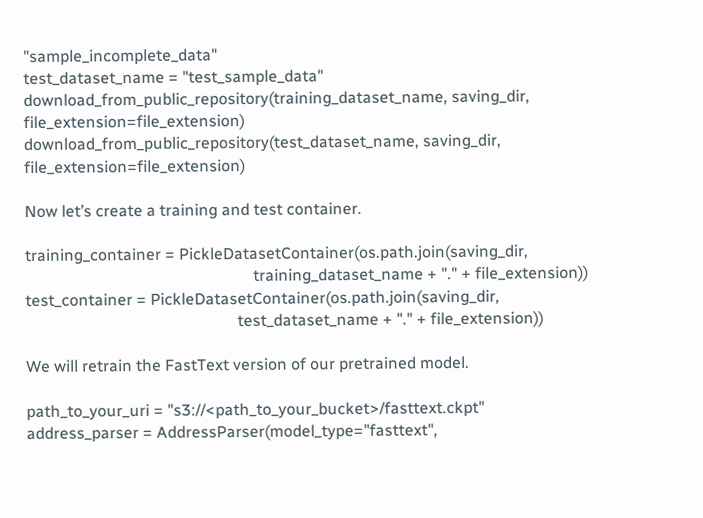"sample_incomplete_data"
test_dataset_name = "test_sample_data"
download_from_public_repository(training_dataset_name, saving_dir, file_extension=file_extension)
download_from_public_repository(test_dataset_name, saving_dir, file_extension=file_extension)

Now let’s create a training and test container.

training_container = PickleDatasetContainer(os.path.join(saving_dir,
                                                         training_dataset_name + "." + file_extension))
test_container = PickleDatasetContainer(os.path.join(saving_dir,
                                                     test_dataset_name + "." + file_extension))

We will retrain the FastText version of our pretrained model.

path_to_your_uri = "s3://<path_to_your_bucket>/fasttext.ckpt"
address_parser = AddressParser(model_type="fasttext",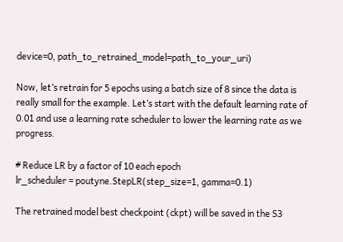device=0, path_to_retrained_model=path_to_your_uri)

Now, let’s retrain for 5 epochs using a batch size of 8 since the data is really small for the example. Let’s start with the default learning rate of 0.01 and use a learning rate scheduler to lower the learning rate as we progress.

# Reduce LR by a factor of 10 each epoch
lr_scheduler = poutyne.StepLR(step_size=1, gamma=0.1)

The retrained model best checkpoint (ckpt) will be saved in the S3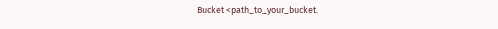Bucket <path_to_your_bucket.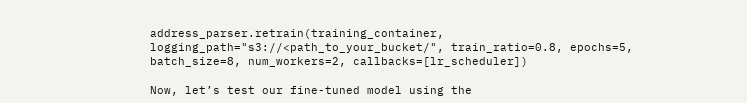address_parser.retrain(training_container, logging_path="s3://<path_to_your_bucket/", train_ratio=0.8, epochs=5, batch_size=8, num_workers=2, callbacks=[lr_scheduler])

Now, let’s test our fine-tuned model using the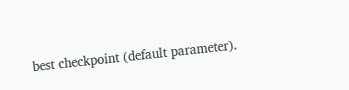best checkpoint (default parameter).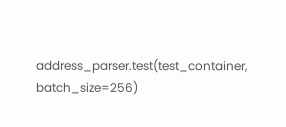address_parser.test(test_container, batch_size=256)